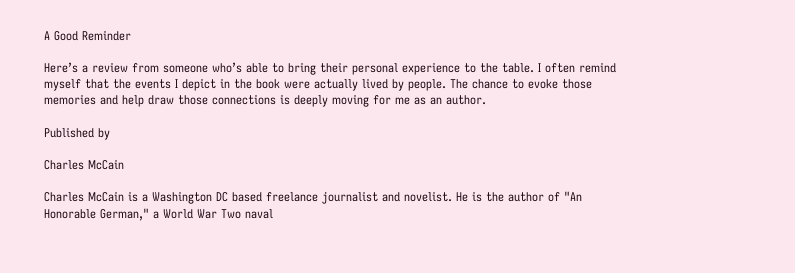A Good Reminder

Here’s a review from someone who’s able to bring their personal experience to the table. I often remind myself that the events I depict in the book were actually lived by people. The chance to evoke those memories and help draw those connections is deeply moving for me as an author.

Published by

Charles McCain

Charles McCain is a Washington DC based freelance journalist and novelist. He is the author of "An Honorable German," a World War Two naval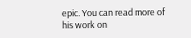epic. You can read more of his work on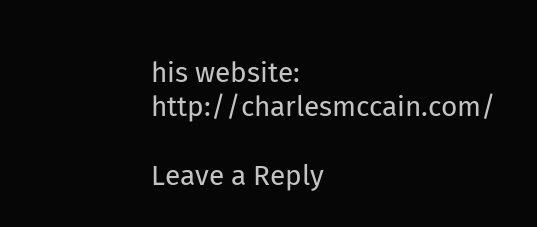his website: http://charlesmccain.com/

Leave a Reply